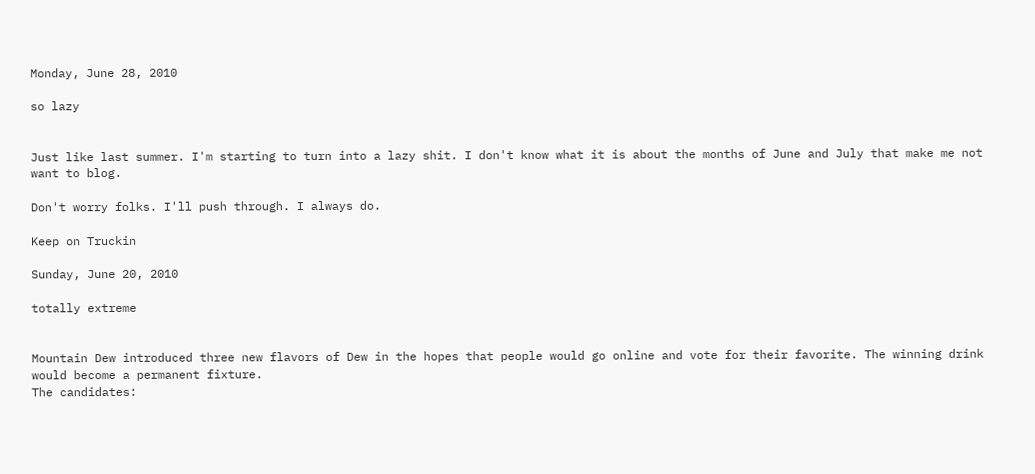Monday, June 28, 2010

so lazy


Just like last summer. I'm starting to turn into a lazy shit. I don't know what it is about the months of June and July that make me not want to blog.

Don't worry folks. I'll push through. I always do.

Keep on Truckin

Sunday, June 20, 2010

totally extreme


Mountain Dew introduced three new flavors of Dew in the hopes that people would go online and vote for their favorite. The winning drink would become a permanent fixture.
The candidates: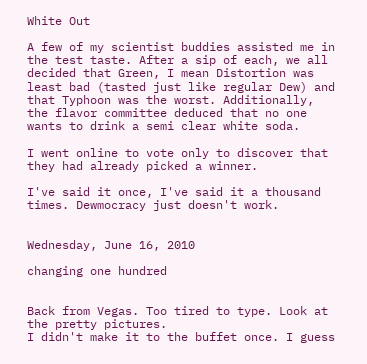White Out

A few of my scientist buddies assisted me in the test taste. After a sip of each, we all decided that Green, I mean Distortion was least bad (tasted just like regular Dew) and that Typhoon was the worst. Additionally, the flavor committee deduced that no one wants to drink a semi clear white soda.

I went online to vote only to discover that they had already picked a winner.

I've said it once, I've said it a thousand times. Dewmocracy just doesn't work.


Wednesday, June 16, 2010

changing one hundred


Back from Vegas. Too tired to type. Look at the pretty pictures.
I didn't make it to the buffet once. I guess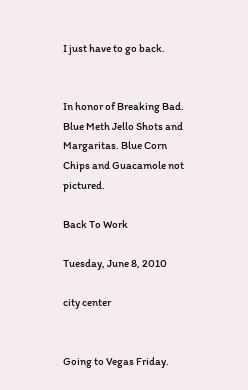I just have to go back.


In honor of Breaking Bad.
Blue Meth Jello Shots and Margaritas. Blue Corn Chips and Guacamole not pictured.

Back To Work

Tuesday, June 8, 2010

city center


Going to Vegas Friday.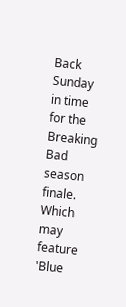Back Sunday in time for the Breaking Bad season finale. Which may feature 'Blue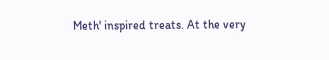Meth' inspired treats. At the very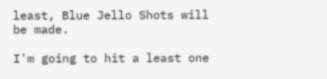least, Blue Jello Shots will be made.

I'm going to hit a least one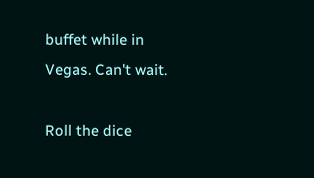buffet while in Vegas. Can't wait.

Roll the dice